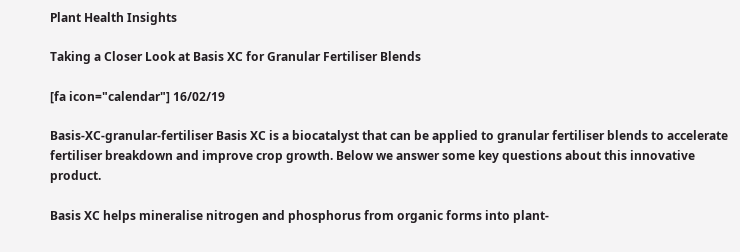Plant Health Insights

Taking a Closer Look at Basis XC for Granular Fertiliser Blends

[fa icon="calendar"] 16/02/19

Basis-XC-granular-fertiliser Basis XC is a biocatalyst that can be applied to granular fertiliser blends to accelerate fertiliser breakdown and improve crop growth. Below we answer some key questions about this innovative product.

Basis XC helps mineralise nitrogen and phosphorus from organic forms into plant-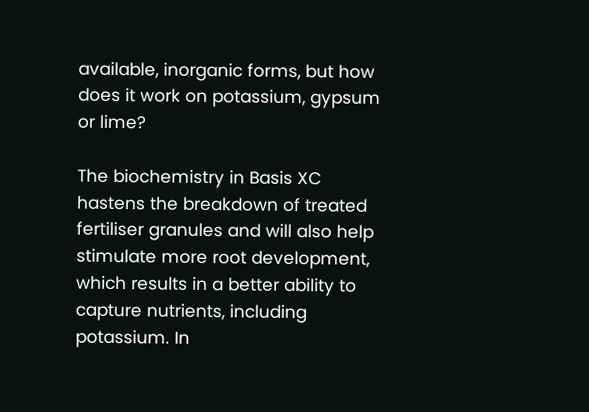available, inorganic forms, but how does it work on potassium, gypsum or lime?

The biochemistry in Basis XC hastens the breakdown of treated fertiliser granules and will also help stimulate more root development, which results in a better ability to capture nutrients, including potassium. In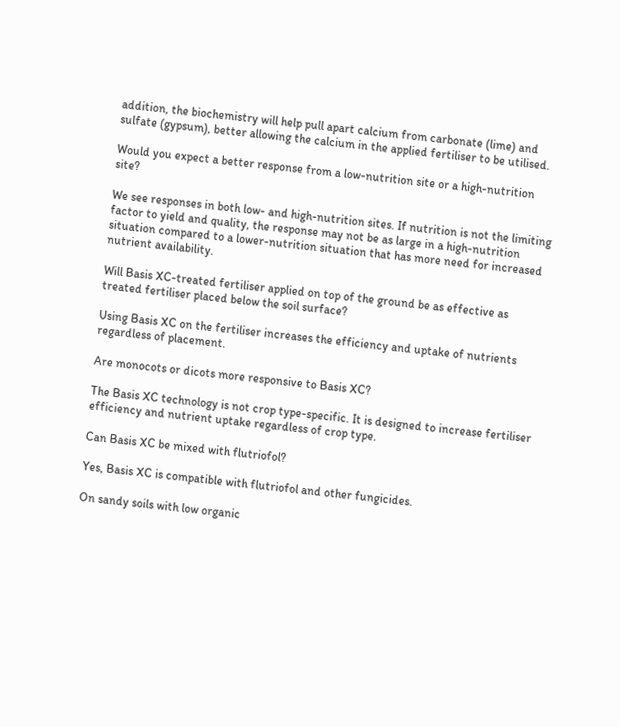addition, the biochemistry will help pull apart calcium from carbonate (lime) and sulfate (gypsum), better allowing the calcium in the applied fertiliser to be utilised.

Would you expect a better response from a low-nutrition site or a high-nutrition site?

We see responses in both low- and high-nutrition sites. If nutrition is not the limiting factor to yield and quality, the response may not be as large in a high-nutrition situation compared to a lower-nutrition situation that has more need for increased nutrient availability.

Will Basis XC-treated fertiliser applied on top of the ground be as effective as treated fertiliser placed below the soil surface?

Using Basis XC on the fertiliser increases the efficiency and uptake of nutrients regardless of placement.

Are monocots or dicots more responsive to Basis XC?

The Basis XC technology is not crop type-specific. It is designed to increase fertiliser efficiency and nutrient uptake regardless of crop type.

Can Basis XC be mixed with flutriofol?

Yes, Basis XC is compatible with flutriofol and other fungicides.

On sandy soils with low organic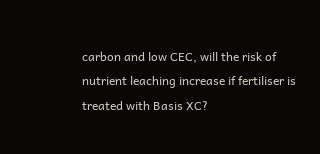carbon and low CEC, will the risk of nutrient leaching increase if fertiliser is treated with Basis XC?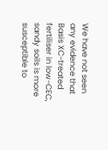We have not seen any evidence that Basis XC-treated fertiliser in low-CEC, sandy soils is more susceptible to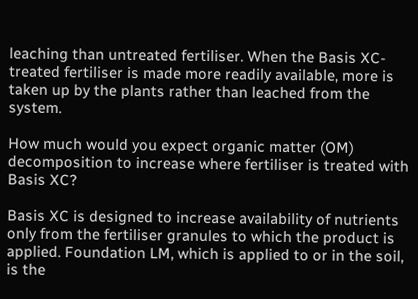leaching than untreated fertiliser. When the Basis XC-treated fertiliser is made more readily available, more is taken up by the plants rather than leached from the system.

How much would you expect organic matter (OM) decomposition to increase where fertiliser is treated with Basis XC?

Basis XC is designed to increase availability of nutrients only from the fertiliser granules to which the product is applied. Foundation LM, which is applied to or in the soil, is the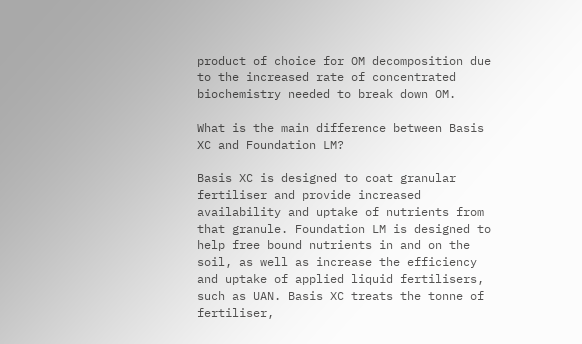product of choice for OM decomposition due to the increased rate of concentrated biochemistry needed to break down OM.

What is the main difference between Basis XC and Foundation LM?

Basis XC is designed to coat granular fertiliser and provide increased availability and uptake of nutrients from that granule. Foundation LM is designed to help free bound nutrients in and on the soil, as well as increase the efficiency and uptake of applied liquid fertilisers, such as UAN. Basis XC treats the tonne of fertiliser,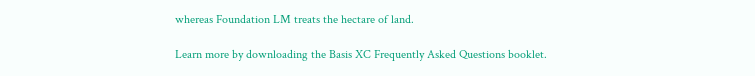whereas Foundation LM treats the hectare of land.

Learn more by downloading the Basis XC Frequently Asked Questions booklet.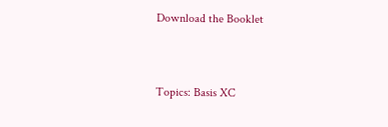Download the Booklet


Topics: Basis XC